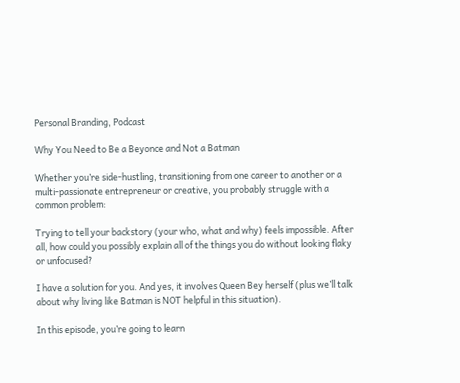Personal Branding, Podcast

Why You Need to Be a Beyonce and Not a Batman

Whether you’re side-hustling, transitioning from one career to another or a multi-passionate entrepreneur or creative, you probably struggle with a common problem:

Trying to tell your backstory (your who, what and why) feels impossible. After all, how could you possibly explain all of the things you do without looking flaky or unfocused?

I have a solution for you. And yes, it involves Queen Bey herself (plus we’ll talk about why living like Batman is NOT helpful in this situation).

In this episode, you’re going to learn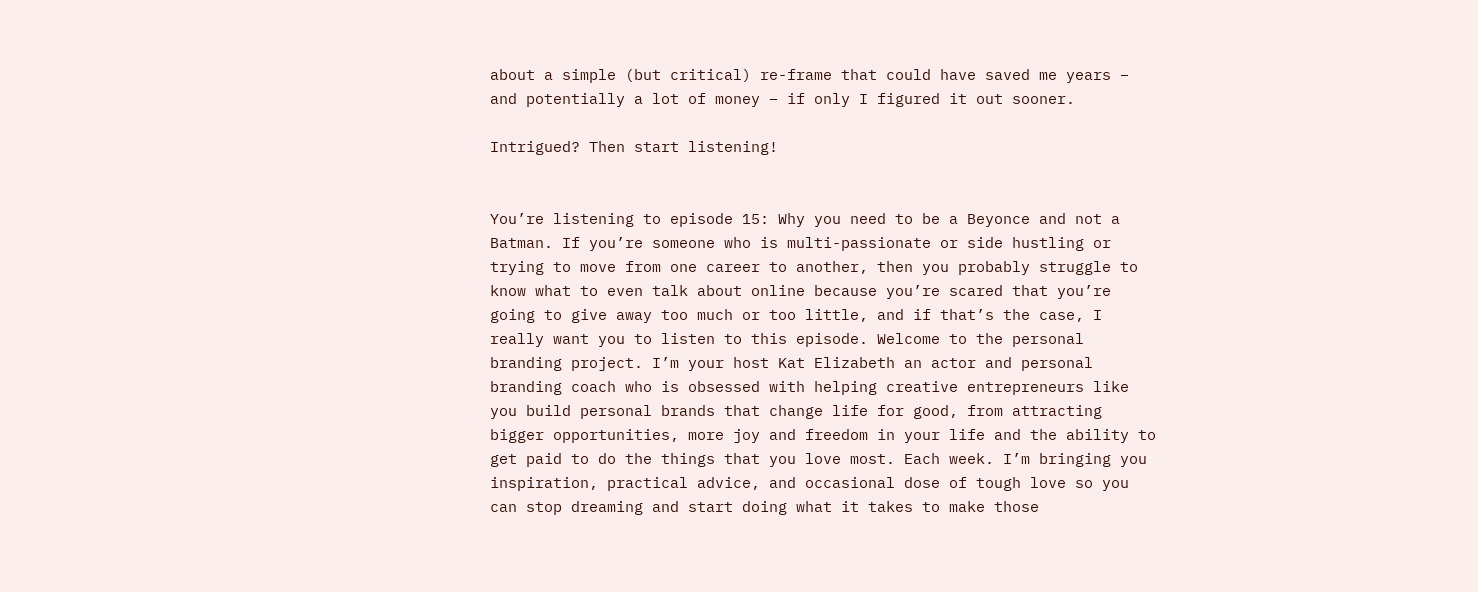about a simple (but critical) re-frame that could have saved me years – and potentially a lot of money – if only I figured it out sooner.

Intrigued? Then start listening!


You’re listening to episode 15: Why you need to be a Beyonce and not a Batman. If you’re someone who is multi-passionate or side hustling or trying to move from one career to another, then you probably struggle to know what to even talk about online because you’re scared that you’re going to give away too much or too little, and if that’s the case, I really want you to listen to this episode. Welcome to the personal branding project. I’m your host Kat Elizabeth an actor and personal branding coach who is obsessed with helping creative entrepreneurs like you build personal brands that change life for good, from attracting bigger opportunities, more joy and freedom in your life and the ability to get paid to do the things that you love most. Each week. I’m bringing you inspiration, practical advice, and occasional dose of tough love so you can stop dreaming and start doing what it takes to make those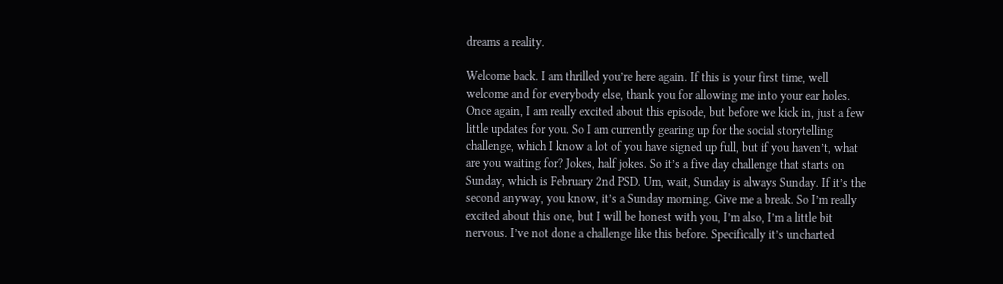dreams a reality.

Welcome back. I am thrilled you’re here again. If this is your first time, well welcome and for everybody else, thank you for allowing me into your ear holes. Once again, I am really excited about this episode, but before we kick in, just a few little updates for you. So I am currently gearing up for the social storytelling challenge, which I know a lot of you have signed up full, but if you haven’t, what are you waiting for? Jokes, half jokes. So it’s a five day challenge that starts on Sunday, which is February 2nd PSD. Um, wait, Sunday is always Sunday. If it’s the second anyway, you know, it’s a Sunday morning. Give me a break. So I’m really excited about this one, but I will be honest with you, I’m also, I’m a little bit nervous. I’ve not done a challenge like this before. Specifically it’s uncharted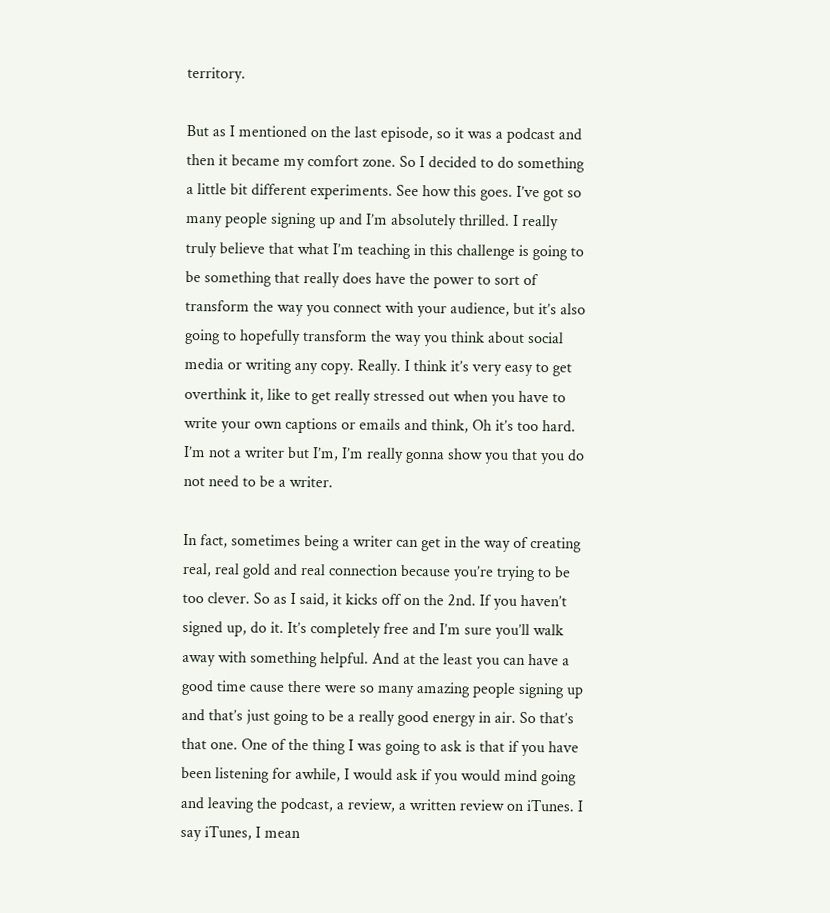territory.

But as I mentioned on the last episode, so it was a podcast and then it became my comfort zone. So I decided to do something a little bit different experiments. See how this goes. I’ve got so many people signing up and I’m absolutely thrilled. I really truly believe that what I’m teaching in this challenge is going to be something that really does have the power to sort of transform the way you connect with your audience, but it’s also going to hopefully transform the way you think about social media or writing any copy. Really. I think it’s very easy to get overthink it, like to get really stressed out when you have to write your own captions or emails and think, Oh it’s too hard. I’m not a writer but I’m, I’m really gonna show you that you do not need to be a writer.

In fact, sometimes being a writer can get in the way of creating real, real gold and real connection because you’re trying to be too clever. So as I said, it kicks off on the 2nd. If you haven’t signed up, do it. It’s completely free and I’m sure you’ll walk away with something helpful. And at the least you can have a good time cause there were so many amazing people signing up and that’s just going to be a really good energy in air. So that’s that one. One of the thing I was going to ask is that if you have been listening for awhile, I would ask if you would mind going and leaving the podcast, a review, a written review on iTunes. I say iTunes, I mean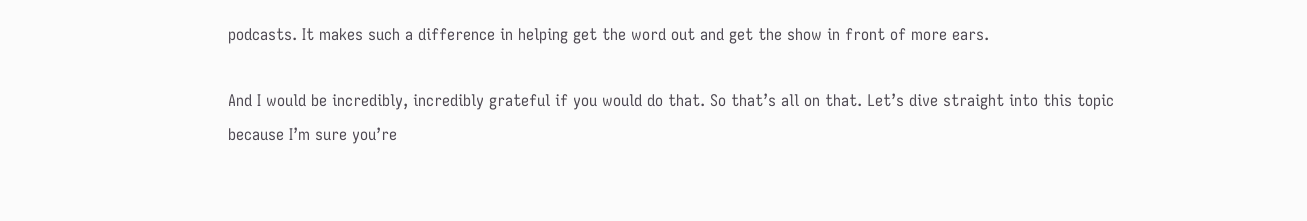podcasts. It makes such a difference in helping get the word out and get the show in front of more ears.

And I would be incredibly, incredibly grateful if you would do that. So that’s all on that. Let’s dive straight into this topic because I’m sure you’re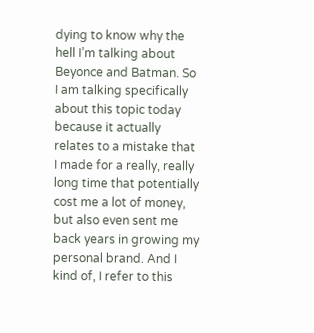dying to know why the hell I’m talking about Beyonce and Batman. So I am talking specifically about this topic today because it actually relates to a mistake that I made for a really, really long time that potentially cost me a lot of money, but also even sent me back years in growing my personal brand. And I kind of, I refer to this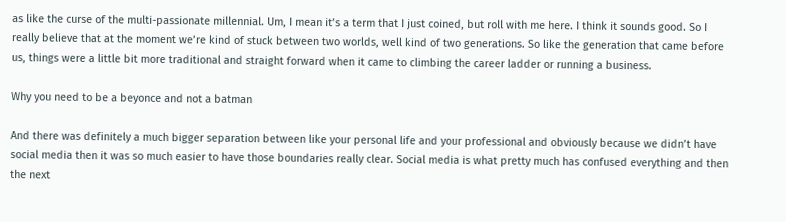as like the curse of the multi-passionate millennial. Um, I mean it’s a term that I just coined, but roll with me here. I think it sounds good. So I really believe that at the moment we’re kind of stuck between two worlds, well kind of two generations. So like the generation that came before us, things were a little bit more traditional and straight forward when it came to climbing the career ladder or running a business.

Why you need to be a beyonce and not a batman

And there was definitely a much bigger separation between like your personal life and your professional and obviously because we didn’t have social media then it was so much easier to have those boundaries really clear. Social media is what pretty much has confused everything and then the next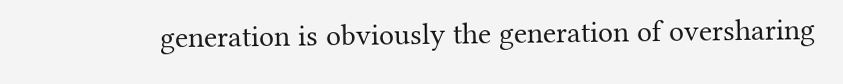generation is obviously the generation of oversharing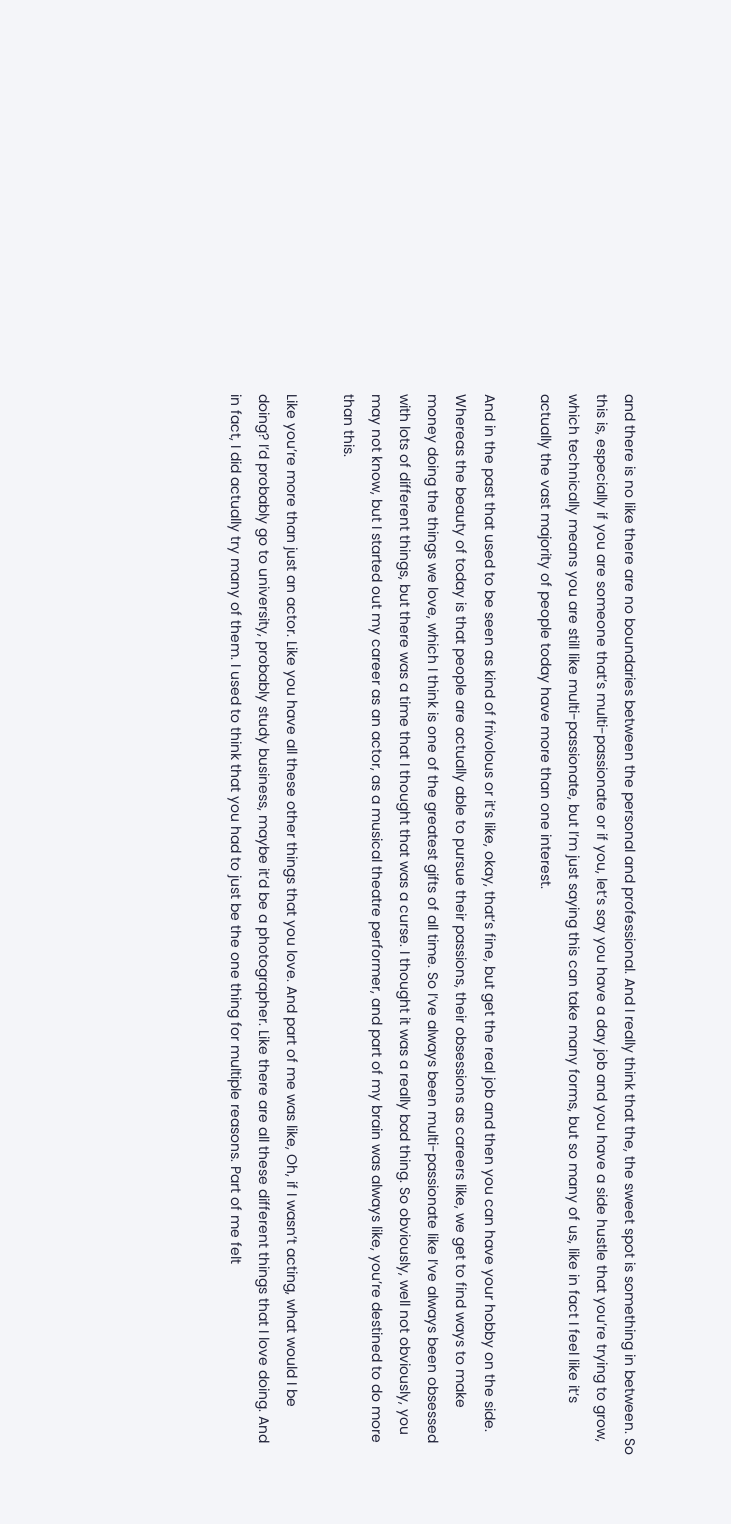and there is no like there are no boundaries between the personal and professional. And I really think that the, the sweet spot is something in between. So this is, especially if you are someone that’s multi-passionate or if you, let’s say you have a day job and you have a side hustle that you’re trying to grow, which technically means you are still like multi-passionate, but I’m just saying this can take many forms, but so many of us, like in fact I feel like it’s actually the vast majority of people today have more than one interest.

And in the past that used to be seen as kind of frivolous or it’s like, okay, that’s fine, but get the real job and then you can have your hobby on the side. Whereas the beauty of today is that people are actually able to pursue their passions, their obsessions as careers like, we get to find ways to make money doing the things we love, which I think is one of the greatest gifts of all time. So I’ve always been multi-passionate like I’ve always been obsessed with lots of different things, but there was a time that I thought that was a curse. I thought it was a really bad thing. So obviously, well not obviously, you may not know, but I started out my career as an actor, as a musical theatre performer, and part of my brain was always like, you’re destined to do more than this.

Like you’re more than just an actor. Like you have all these other things that you love. And part of me was like, Oh, if I wasn’t acting, what would I be doing? I’d probably go to university, probably study business, maybe it’d be a photographer. Like there are all these different things that I love doing. And in fact, I did actually try many of them. I used to think that you had to just be the one thing for multiple reasons. Part of me felt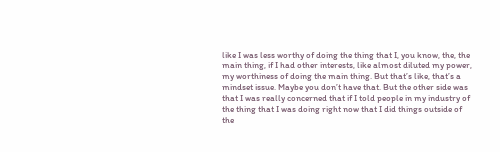like I was less worthy of doing the thing that I, you know, the, the main thing, if I had other interests, like almost diluted my power, my worthiness of doing the main thing. But that’s like, that’s a mindset issue. Maybe you don’t have that. But the other side was that I was really concerned that if I told people in my industry of the thing that I was doing right now that I did things outside of the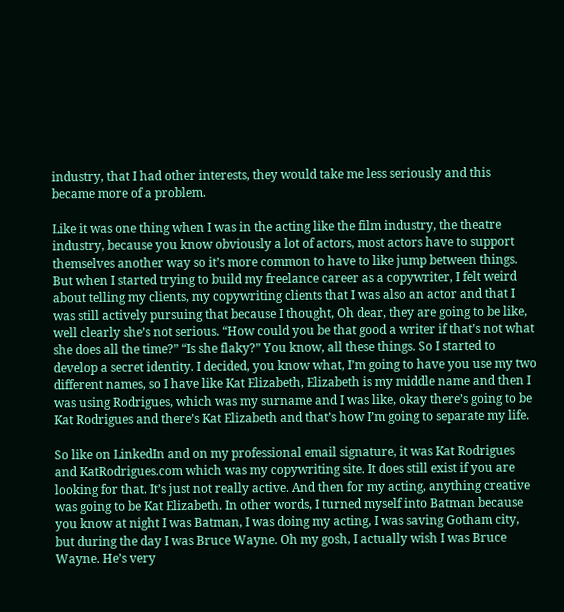industry, that I had other interests, they would take me less seriously and this became more of a problem.

Like it was one thing when I was in the acting like the film industry, the theatre industry, because you know obviously a lot of actors, most actors have to support themselves another way so it’s more common to have to like jump between things. But when I started trying to build my freelance career as a copywriter, I felt weird about telling my clients, my copywriting clients that I was also an actor and that I was still actively pursuing that because I thought, Oh dear, they are going to be like, well clearly she’s not serious. “How could you be that good a writer if that’s not what she does all the time?” “Is she flaky?” You know, all these things. So I started to develop a secret identity. I decided, you know what, I’m going to have you use my two different names, so I have like Kat Elizabeth, Elizabeth is my middle name and then I was using Rodrigues, which was my surname and I was like, okay there’s going to be Kat Rodrigues and there’s Kat Elizabeth and that’s how I’m going to separate my life.

So like on LinkedIn and on my professional email signature, it was Kat Rodrigues and KatRodrigues.com which was my copywriting site. It does still exist if you are looking for that. It’s just not really active. And then for my acting, anything creative was going to be Kat Elizabeth. In other words, I turned myself into Batman because you know at night I was Batman, I was doing my acting, I was saving Gotham city, but during the day I was Bruce Wayne. Oh my gosh, I actually wish I was Bruce Wayne. He’s very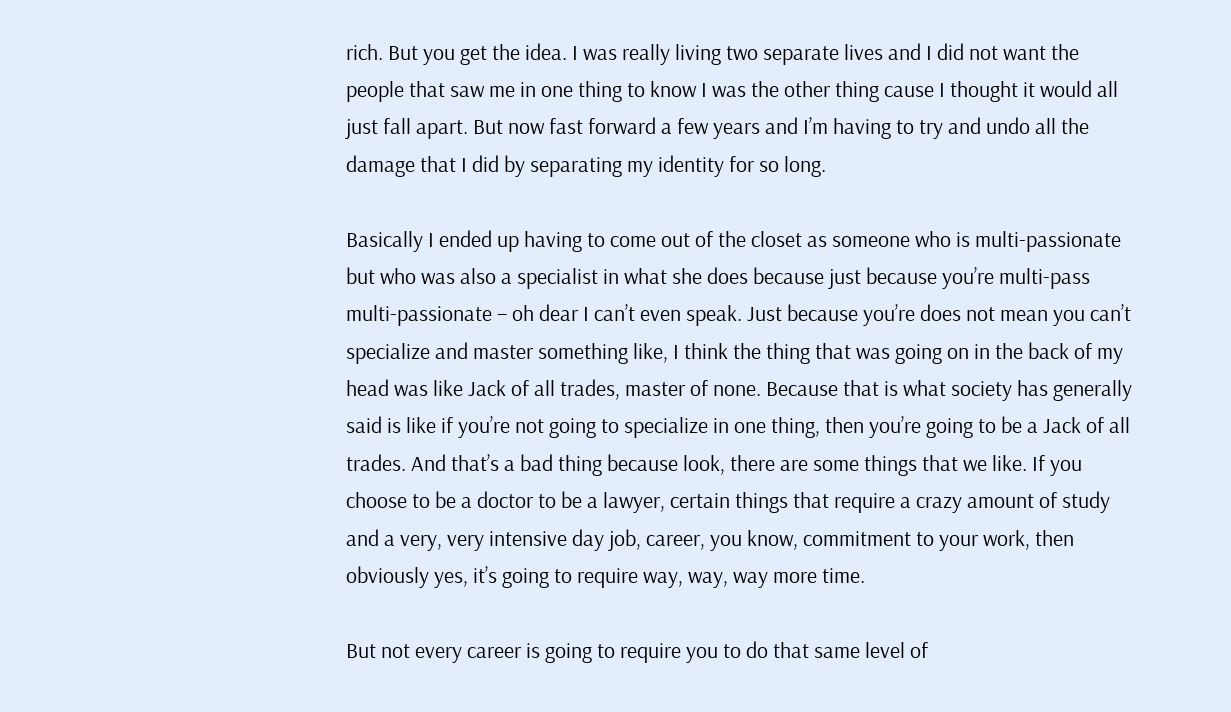rich. But you get the idea. I was really living two separate lives and I did not want the people that saw me in one thing to know I was the other thing cause I thought it would all just fall apart. But now fast forward a few years and I’m having to try and undo all the damage that I did by separating my identity for so long.

Basically I ended up having to come out of the closet as someone who is multi-passionate but who was also a specialist in what she does because just because you’re multi-pass multi-passionate – oh dear I can’t even speak. Just because you’re does not mean you can’t specialize and master something like, I think the thing that was going on in the back of my head was like Jack of all trades, master of none. Because that is what society has generally said is like if you’re not going to specialize in one thing, then you’re going to be a Jack of all trades. And that’s a bad thing because look, there are some things that we like. If you choose to be a doctor to be a lawyer, certain things that require a crazy amount of study and a very, very intensive day job, career, you know, commitment to your work, then obviously yes, it’s going to require way, way, way more time.

But not every career is going to require you to do that same level of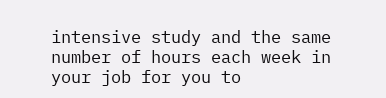intensive study and the same number of hours each week in your job for you to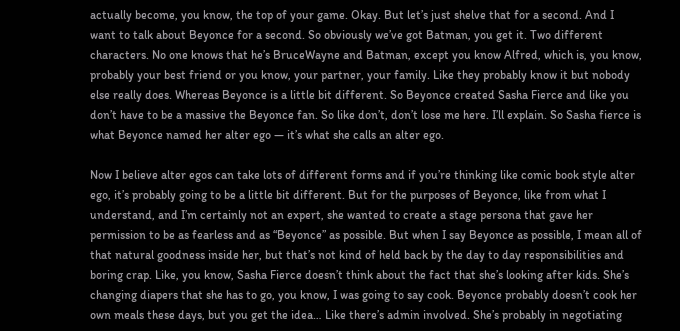actually become, you know, the top of your game. Okay. But let’s just shelve that for a second. And I want to talk about Beyonce for a second. So obviously we’ve got Batman, you get it. Two different characters. No one knows that he’s BruceWayne and Batman, except you know Alfred, which is, you know, probably your best friend or you know, your partner, your family. Like they probably know it but nobody else really does. Whereas Beyonce is a little bit different. So Beyonce created Sasha Fierce and like you don’t have to be a massive the Beyonce fan. So like don’t, don’t lose me here. I’ll explain. So Sasha fierce is what Beyonce named her alter ego — it’s what she calls an alter ego.

Now I believe alter egos can take lots of different forms and if you’re thinking like comic book style alter ego, it’s probably going to be a little bit different. But for the purposes of Beyonce, like from what I understand, and I’m certainly not an expert, she wanted to create a stage persona that gave her permission to be as fearless and as “Beyonce” as possible. But when I say Beyonce as possible, I mean all of that natural goodness inside her, but that’s not kind of held back by the day to day responsibilities and boring crap. Like, you know, Sasha Fierce doesn’t think about the fact that she’s looking after kids. She’s changing diapers that she has to go, you know, I was going to say cook. Beyonce probably doesn’t cook her own meals these days, but you get the idea… Like there’s admin involved. She’s probably in negotiating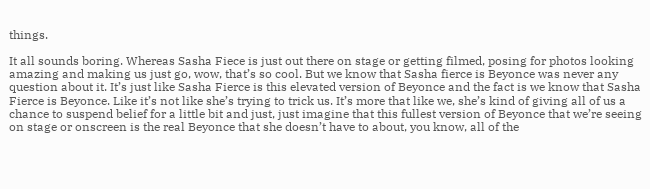things.

It all sounds boring. Whereas Sasha Fiece is just out there on stage or getting filmed, posing for photos looking amazing and making us just go, wow, that’s so cool. But we know that Sasha fierce is Beyonce was never any question about it. It’s just like Sasha Fierce is this elevated version of Beyonce and the fact is we know that Sasha Fierce is Beyonce. Like it’s not like she’s trying to trick us. It’s more that like we, she’s kind of giving all of us a chance to suspend belief for a little bit and just, just imagine that this fullest version of Beyonce that we’re seeing on stage or onscreen is the real Beyonce that she doesn’t have to about, you know, all of the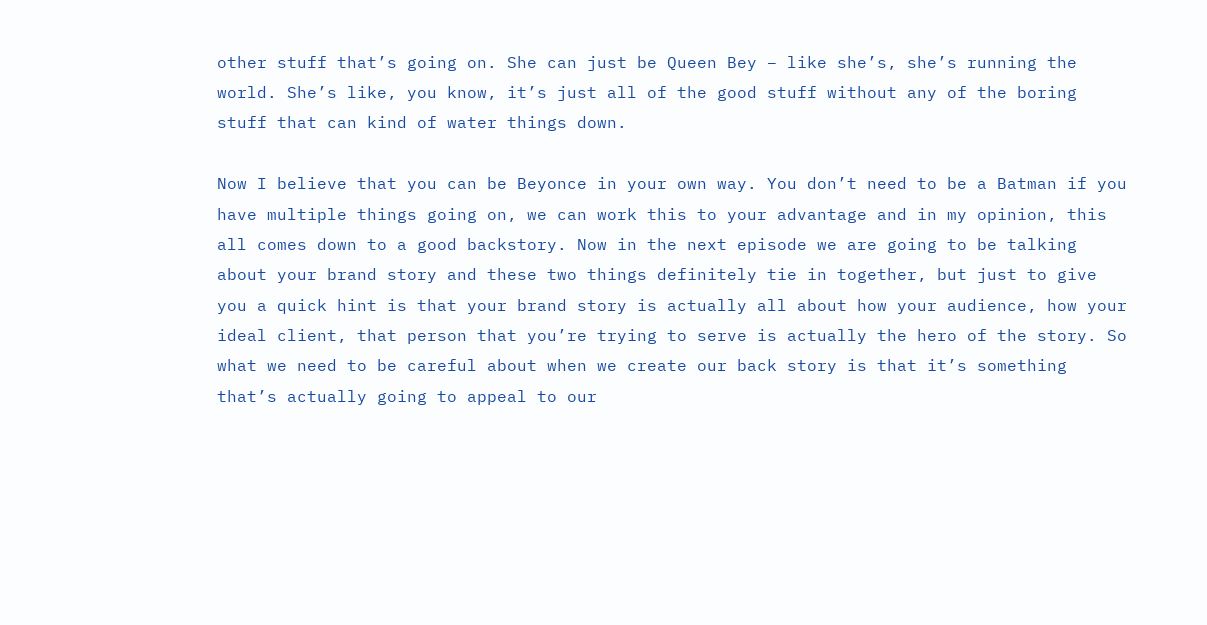other stuff that’s going on. She can just be Queen Bey – like she’s, she’s running the world. She’s like, you know, it’s just all of the good stuff without any of the boring stuff that can kind of water things down.

Now I believe that you can be Beyonce in your own way. You don’t need to be a Batman if you have multiple things going on, we can work this to your advantage and in my opinion, this all comes down to a good backstory. Now in the next episode we are going to be talking about your brand story and these two things definitely tie in together, but just to give you a quick hint is that your brand story is actually all about how your audience, how your ideal client, that person that you’re trying to serve is actually the hero of the story. So what we need to be careful about when we create our back story is that it’s something that’s actually going to appeal to our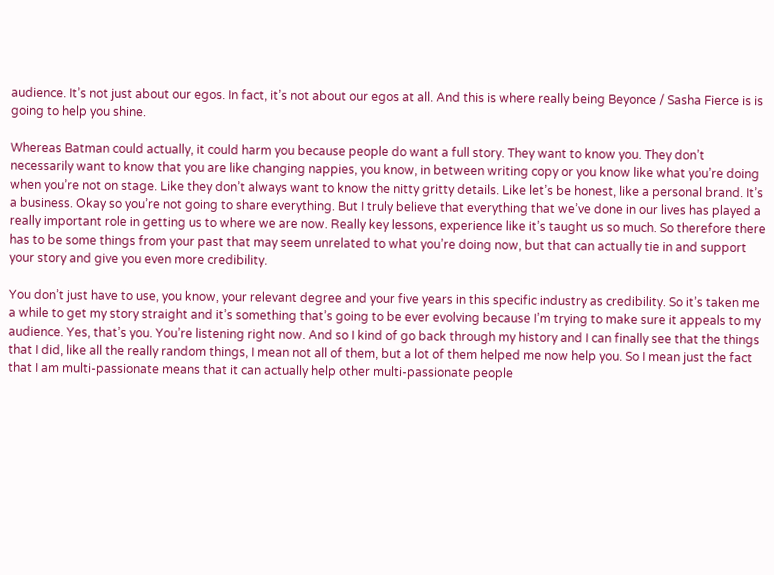audience. It’s not just about our egos. In fact, it’s not about our egos at all. And this is where really being Beyonce / Sasha Fierce is is going to help you shine.

Whereas Batman could actually, it could harm you because people do want a full story. They want to know you. They don’t necessarily want to know that you are like changing nappies, you know, in between writing copy or you know like what you’re doing when you’re not on stage. Like they don’t always want to know the nitty gritty details. Like let’s be honest, like a personal brand. It’s a business. Okay so you’re not going to share everything. But I truly believe that everything that we’ve done in our lives has played a really important role in getting us to where we are now. Really key lessons, experience like it’s taught us so much. So therefore there has to be some things from your past that may seem unrelated to what you’re doing now, but that can actually tie in and support your story and give you even more credibility.

You don’t just have to use, you know, your relevant degree and your five years in this specific industry as credibility. So it’s taken me a while to get my story straight and it’s something that’s going to be ever evolving because I’m trying to make sure it appeals to my audience. Yes, that’s you. You’re listening right now. And so I kind of go back through my history and I can finally see that the things that I did, like all the really random things, I mean not all of them, but a lot of them helped me now help you. So I mean just the fact that I am multi-passionate means that it can actually help other multi-passionate people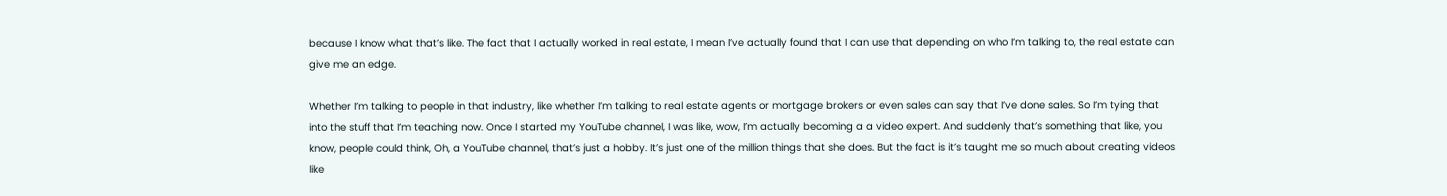because I know what that’s like. The fact that I actually worked in real estate, I mean I’ve actually found that I can use that depending on who I’m talking to, the real estate can give me an edge.

Whether I’m talking to people in that industry, like whether I’m talking to real estate agents or mortgage brokers or even sales can say that I’ve done sales. So I’m tying that into the stuff that I’m teaching now. Once I started my YouTube channel, I was like, wow, I’m actually becoming a a video expert. And suddenly that’s something that like, you know, people could think, Oh, a YouTube channel, that’s just a hobby. It’s just one of the million things that she does. But the fact is it’s taught me so much about creating videos like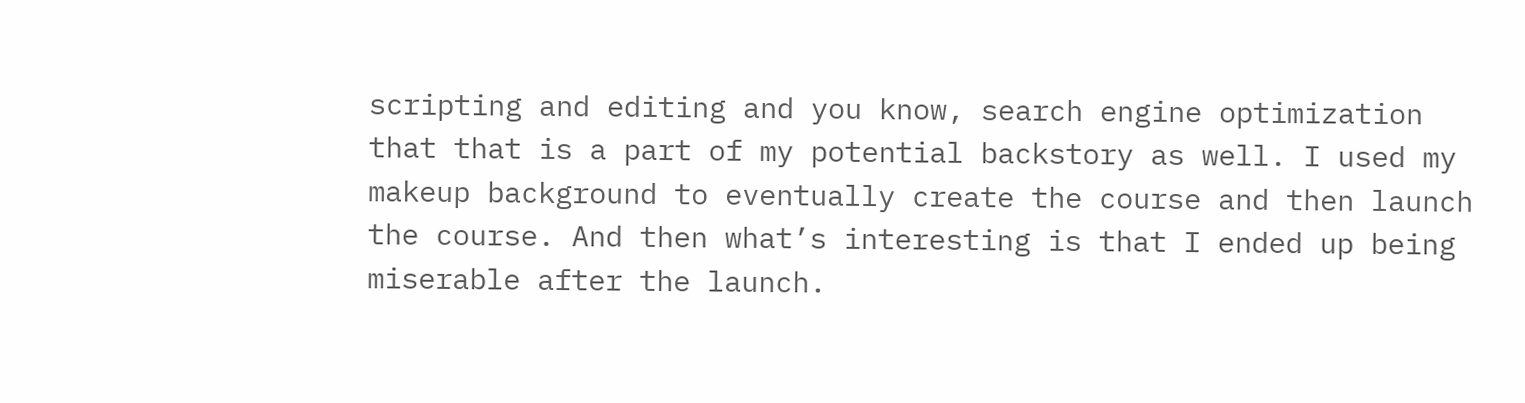scripting and editing and you know, search engine optimization that that is a part of my potential backstory as well. I used my makeup background to eventually create the course and then launch the course. And then what’s interesting is that I ended up being miserable after the launch.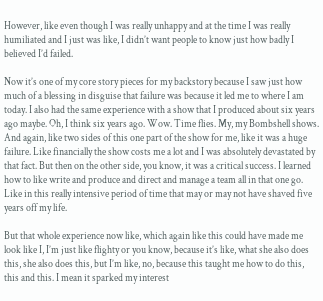However, like even though I was really unhappy and at the time I was really humiliated and I just was like, I didn’t want people to know just how badly I believed I’d failed.

Now it’s one of my core story pieces for my backstory because I saw just how much of a blessing in disguise that failure was because it led me to where I am today. I also had the same experience with a show that I produced about six years ago maybe. Oh, I think six years ago. Wow. Time flies. My, my Bombshell shows. And again, like two sides of this one part of the show for me, like it was a huge failure. Like financially the show costs me a lot and I was absolutely devastated by that fact. But then on the other side, you know, it was a critical success. I learned how to like write and produce and direct and manage a team all in that one go. Like in this really intensive period of time that may or may not have shaved five years off my life.

But that whole experience now like, which again like this could have made me look like I, I’m just like flighty or you know, because it’s like, what she also does this, she also does this, but I’m like, no, because this taught me how to do this, this and this. I mean it sparked my interest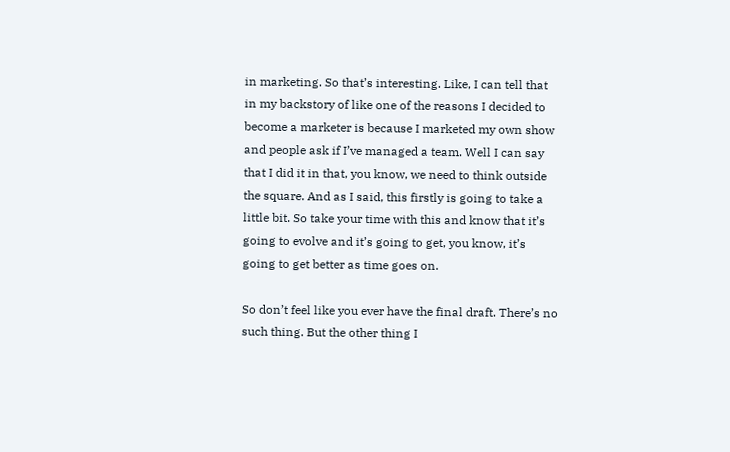in marketing. So that’s interesting. Like, I can tell that in my backstory of like one of the reasons I decided to become a marketer is because I marketed my own show and people ask if I’ve managed a team. Well I can say that I did it in that, you know, we need to think outside the square. And as I said, this firstly is going to take a little bit. So take your time with this and know that it’s going to evolve and it’s going to get, you know, it’s going to get better as time goes on.

So don’t feel like you ever have the final draft. There’s no such thing. But the other thing I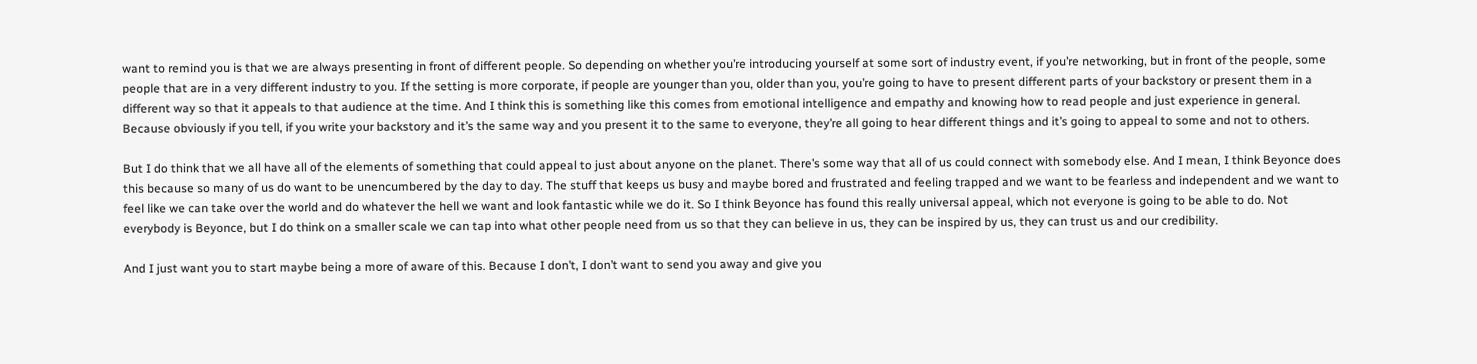want to remind you is that we are always presenting in front of different people. So depending on whether you’re introducing yourself at some sort of industry event, if you’re networking, but in front of the people, some people that are in a very different industry to you. If the setting is more corporate, if people are younger than you, older than you, you’re going to have to present different parts of your backstory or present them in a different way so that it appeals to that audience at the time. And I think this is something like this comes from emotional intelligence and empathy and knowing how to read people and just experience in general. Because obviously if you tell, if you write your backstory and it’s the same way and you present it to the same to everyone, they’re all going to hear different things and it’s going to appeal to some and not to others.

But I do think that we all have all of the elements of something that could appeal to just about anyone on the planet. There’s some way that all of us could connect with somebody else. And I mean, I think Beyonce does this because so many of us do want to be unencumbered by the day to day. The stuff that keeps us busy and maybe bored and frustrated and feeling trapped and we want to be fearless and independent and we want to feel like we can take over the world and do whatever the hell we want and look fantastic while we do it. So I think Beyonce has found this really universal appeal, which not everyone is going to be able to do. Not everybody is Beyonce, but I do think on a smaller scale we can tap into what other people need from us so that they can believe in us, they can be inspired by us, they can trust us and our credibility.

And I just want you to start maybe being a more of aware of this. Because I don’t, I don’t want to send you away and give you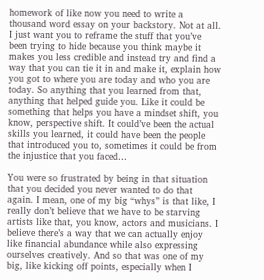homework of like now you need to write a thousand word essay on your backstory. Not at all. I just want you to reframe the stuff that you’ve been trying to hide because you think maybe it makes you less credible and instead try and find a way that you can tie it in and make it, explain how you got to where you are today and who you are today. So anything that you learned from that, anything that helped guide you. Like it could be something that helps you have a mindset shift, you know, perspective shift. It could’ve been the actual skills you learned, it could have been the people that introduced you to, sometimes it could be from the injustice that you faced…

You were so frustrated by being in that situation that you decided you never wanted to do that again. I mean, one of my big “whys” is that like, I really don’t believe that we have to be starving artists like that, you know, actors and musicians. I believe there’s a way that we can actually enjoy like financial abundance while also expressing ourselves creatively. And so that was one of my big, like kicking off points, especially when I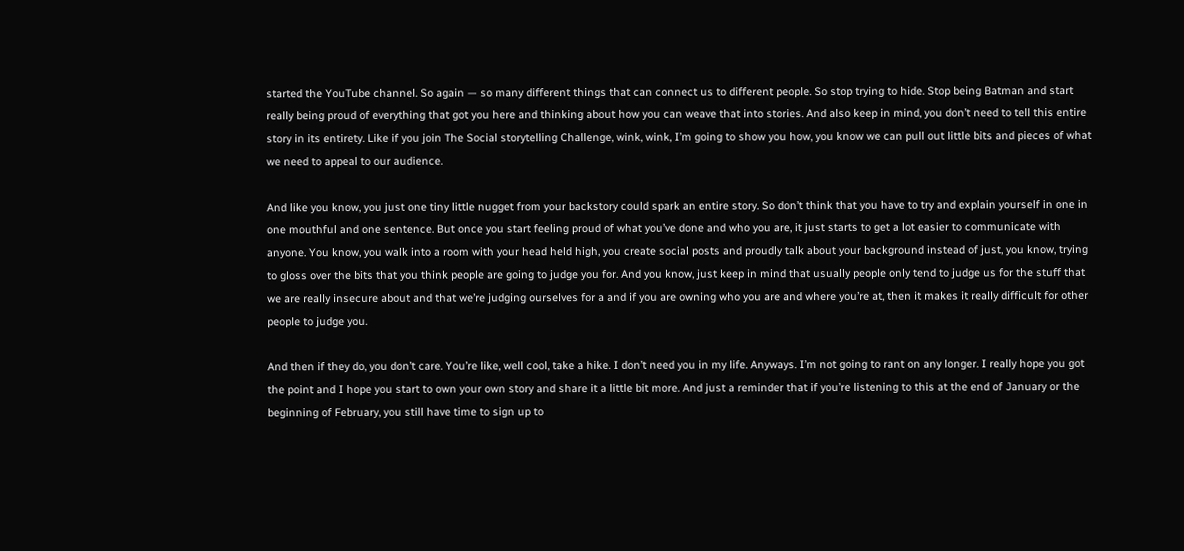started the YouTube channel. So again — so many different things that can connect us to different people. So stop trying to hide. Stop being Batman and start really being proud of everything that got you here and thinking about how you can weave that into stories. And also keep in mind, you don’t need to tell this entire story in its entirety. Like if you join The Social storytelling Challenge, wink, wink, I’m going to show you how, you know we can pull out little bits and pieces of what we need to appeal to our audience.

And like you know, you just one tiny little nugget from your backstory could spark an entire story. So don’t think that you have to try and explain yourself in one in one mouthful and one sentence. But once you start feeling proud of what you’ve done and who you are, it just starts to get a lot easier to communicate with anyone. You know, you walk into a room with your head held high, you create social posts and proudly talk about your background instead of just, you know, trying to gloss over the bits that you think people are going to judge you for. And you know, just keep in mind that usually people only tend to judge us for the stuff that we are really insecure about and that we’re judging ourselves for a and if you are owning who you are and where you’re at, then it makes it really difficult for other people to judge you.

And then if they do, you don’t care. You’re like, well cool, take a hike. I don’t need you in my life. Anyways. I’m not going to rant on any longer. I really hope you got the point and I hope you start to own your own story and share it a little bit more. And just a reminder that if you’re listening to this at the end of January or the beginning of February, you still have time to sign up to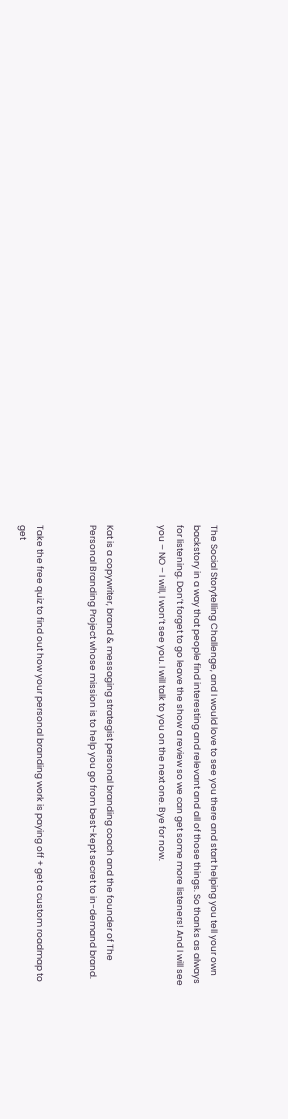The Social Storytelling Challenge, and I would love to see you there and start helping you tell your own backstory in a way that people find interesting and relevant and all of those things. So thanks as always for listening. Don’t forget to go leave the show a review so we can get some more listeners! And I will see you – NO – I will, I won’t see you. I will talk to you on the next one. Bye for now.


Kat is a copywriter, brand & messaging strategist personal branding coach and the founder of The Personal Branding Project whose mission is to help you go from best-kept secret to in-demand brand.


Take the free quiz to find out how your personal branding work is paying off + get a custom roadmap to get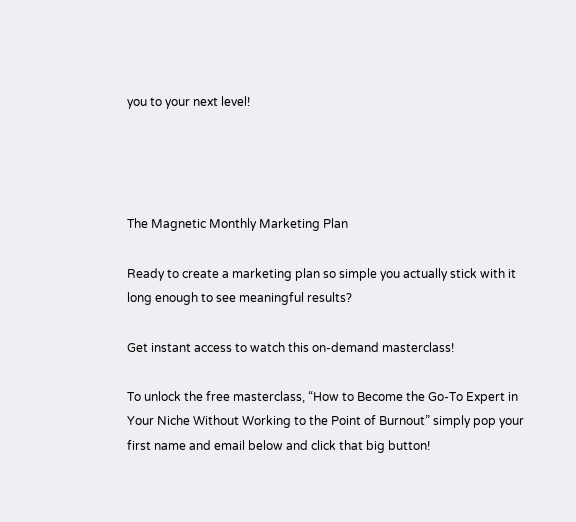you to your next level!




The Magnetic Monthly Marketing Plan

Ready to create a marketing plan so simple you actually stick with it long enough to see meaningful results?

Get instant access to watch this on-demand masterclass!

To unlock the free masterclass, “How to Become the Go-To Expert in Your Niche Without Working to the Point of Burnout” simply pop your first name and email below and click that big button!